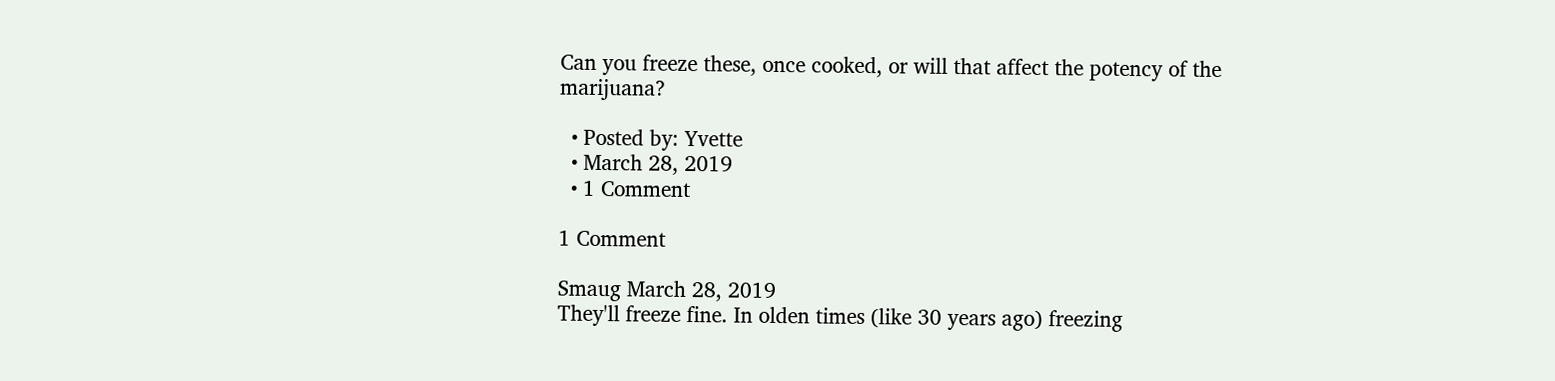Can you freeze these, once cooked, or will that affect the potency of the marijuana?

  • Posted by: Yvette
  • March 28, 2019
  • 1 Comment

1 Comment

Smaug March 28, 2019
They'll freeze fine. In olden times (like 30 years ago) freezing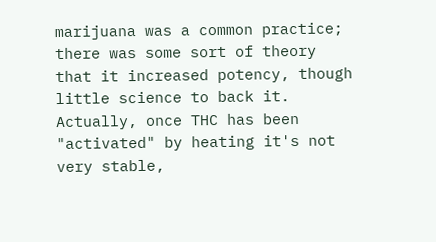marijuana was a common practice; there was some sort of theory that it increased potency, though little science to back it. Actually, once THC has been "activated" by heating it's not very stable,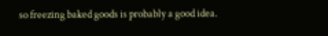so freezing baked goods is probably a good idea.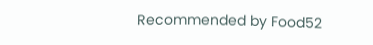Recommended by Food52